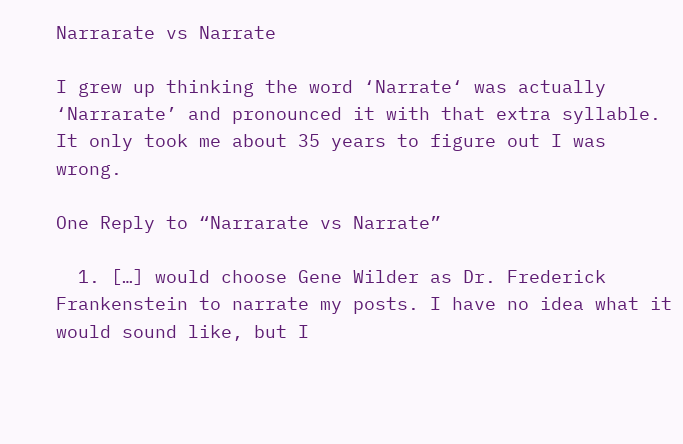Narrarate vs Narrate

I grew up thinking the word ‘Narrate‘ was actually ‘Narrarate’ and pronounced it with that extra syllable. It only took me about 35 years to figure out I was wrong.

One Reply to “Narrarate vs Narrate”

  1. […] would choose Gene Wilder as Dr. Frederick Frankenstein to narrate my posts. I have no idea what it would sound like, but I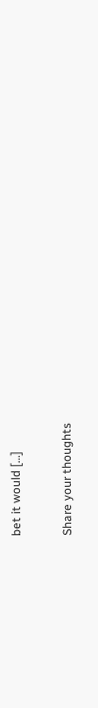bet it would […]

Share your thoughts